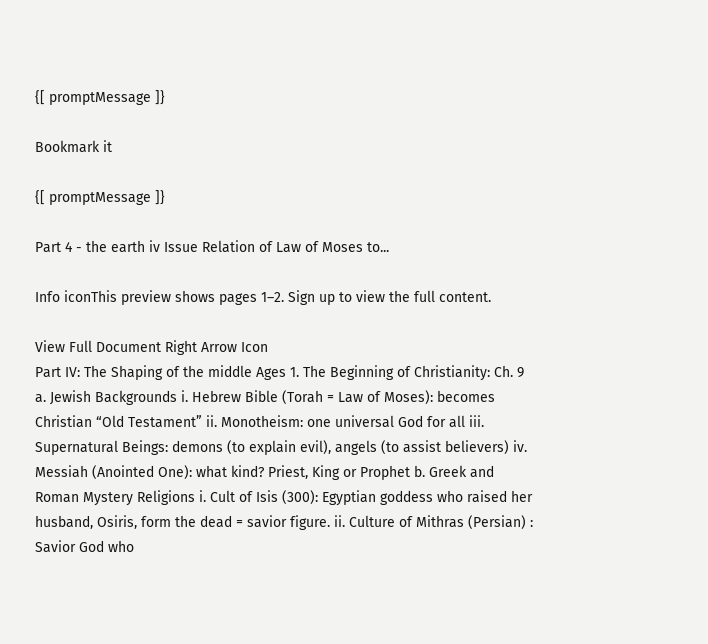{[ promptMessage ]}

Bookmark it

{[ promptMessage ]}

Part 4 - the earth iv Issue Relation of Law of Moses to...

Info iconThis preview shows pages 1–2. Sign up to view the full content.

View Full Document Right Arrow Icon
Part IV: The Shaping of the middle Ages 1. The Beginning of Christianity: Ch. 9 a. Jewish Backgrounds i. Hebrew Bible (Torah = Law of Moses): becomes Christian “Old Testament” ii. Monotheism: one universal God for all iii. Supernatural Beings: demons (to explain evil), angels (to assist believers) iv. Messiah (Anointed One): what kind? Priest, King or Prophet b. Greek and Roman Mystery Religions i. Cult of Isis (300): Egyptian goddess who raised her husband, Osiris, form the dead = savior figure. ii. Culture of Mithras (Persian) : Savior God who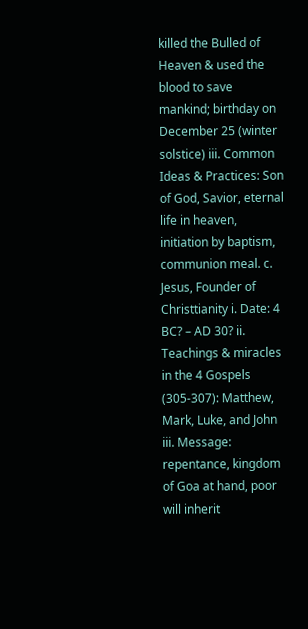killed the Bulled of Heaven & used the blood to save mankind; birthday on December 25 (winter solstice) iii. Common Ideas & Practices: Son of God, Savior, eternal life in heaven, initiation by baptism, communion meal. c. Jesus, Founder of Christtianity i. Date: 4 BC? – AD 30? ii. Teachings & miracles in the 4 Gospels (305-307): Matthew, Mark, Luke, and John iii. Message: repentance, kingdom of Goa at hand, poor will inherit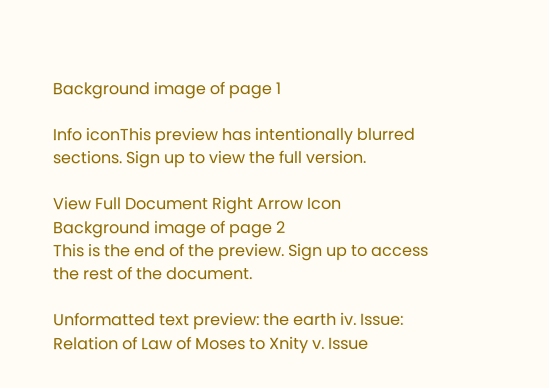Background image of page 1

Info iconThis preview has intentionally blurred sections. Sign up to view the full version.

View Full Document Right Arrow Icon
Background image of page 2
This is the end of the preview. Sign up to access the rest of the document.

Unformatted text preview: the earth iv. Issue: Relation of Law of Moses to Xnity v. Issue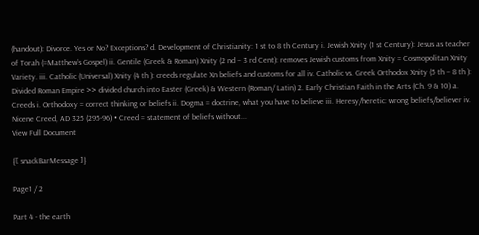(handout): Divorce. Yes or No? Exceptions? d. Development of Christianity: 1 st to 8 th Century i. Jewish Xnity (1 st Century): Jesus as teacher of Torah (=Matthew’s Gospel) ii. Gentile (Greek & Roman) Xnity (2 nd – 3 rd Cent): removes Jewish customs from Xnity = Cosmopolitan Xnity Variety. iii. Catholic (Universal) Xnity (4 th ): creeds regulate Xn beliefs and customs for all iv. Catholic vs. Greek Orthodox Xnity (5 th – 8 th ): Divided Roman Empire >> divided church into Easter (Greek) & Western (Roman/ Latin) 2. Early Christian Faith in the Arts (Ch. 9 & 10) a. Creeds i. Orthodoxy = correct thinking or beliefs ii. Dogma = doctrine, what you have to believe iii. Heresy/heretic: wrong beliefs/believer iv. Nicene Creed, AD 325 (295-96) • Creed = statement of beliefs without...
View Full Document

{[ snackBarMessage ]}

Page1 / 2

Part 4 - the earth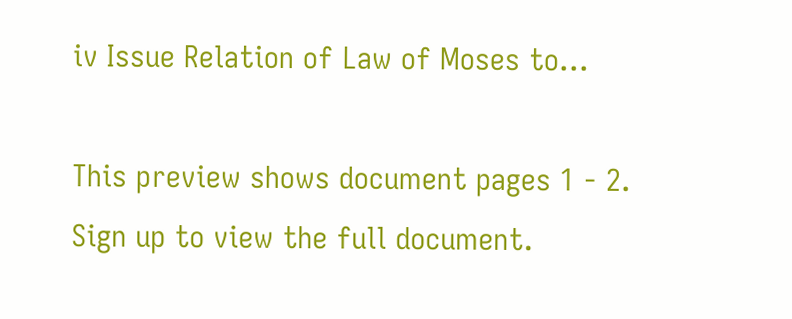iv Issue Relation of Law of Moses to...

This preview shows document pages 1 - 2. Sign up to view the full document.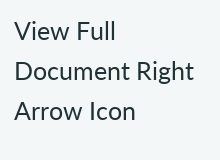View Full Document Right Arrow Icon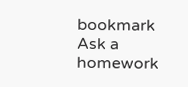bookmark
Ask a homework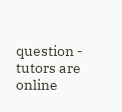question - tutors are online